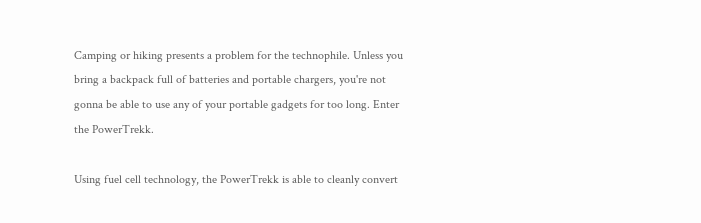Camping or hiking presents a problem for the technophile. Unless you bring a backpack full of batteries and portable chargers, you're not gonna be able to use any of your portable gadgets for too long. Enter the PowerTrekk.

Using fuel cell technology, the PowerTrekk is able to cleanly convert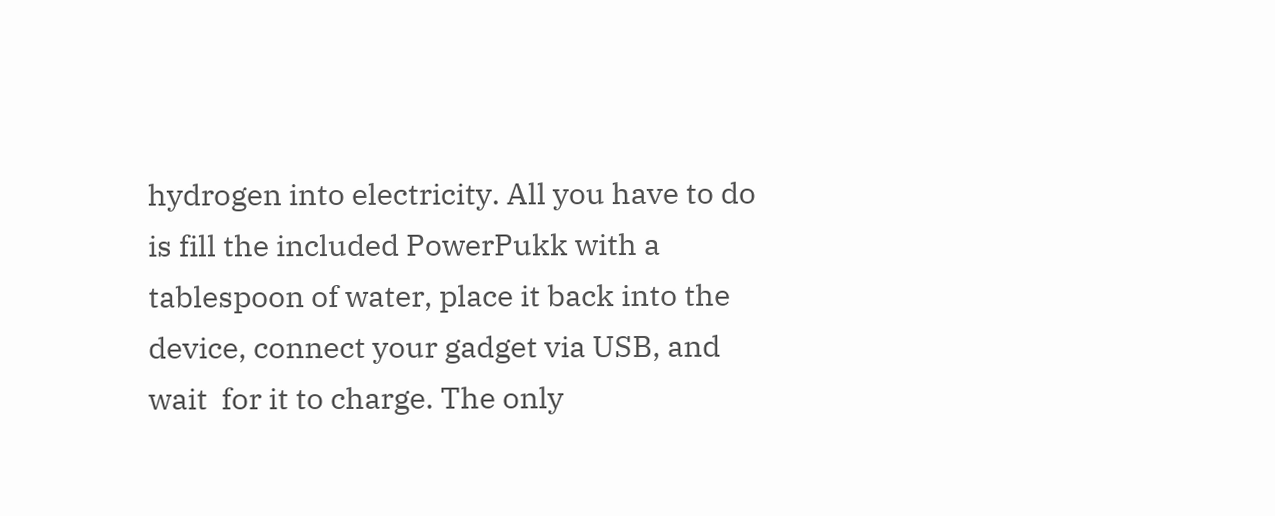hydrogen into electricity. All you have to do is fill the included PowerPukk with a tablespoon of water, place it back into the device, connect your gadget via USB, and wait  for it to charge. The only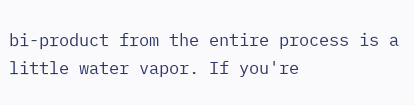bi-product from the entire process is a little water vapor. If you're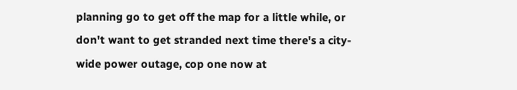planning go to get off the map for a little while, or don't want to get stranded next time there's a city-wide power outage, cop one now at